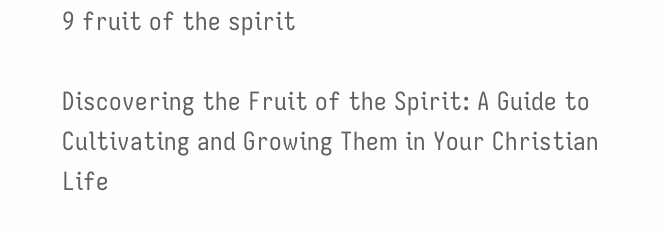9 fruit of the spirit

Discovering the Fruit of the Spirit: A Guide to Cultivating and Growing Them in Your Christian Life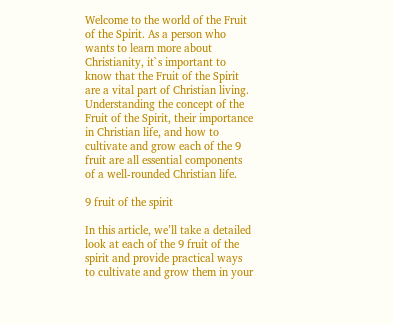Welcome to the world of the Fruit of the Spirit. As a person who wants to learn more about Christianity, it`s important to know that the Fruit of the Spirit are a vital part of Christian living. Understanding the concept of the Fruit of the Spirit, their importance in Christian life, and how to cultivate and grow each of the 9 fruit are all essential components of a well-rounded Christian life.

9 fruit of the spirit

In this article, we’ll take a detailed look at each of the 9 fruit of the spirit and provide practical ways to cultivate and grow them in your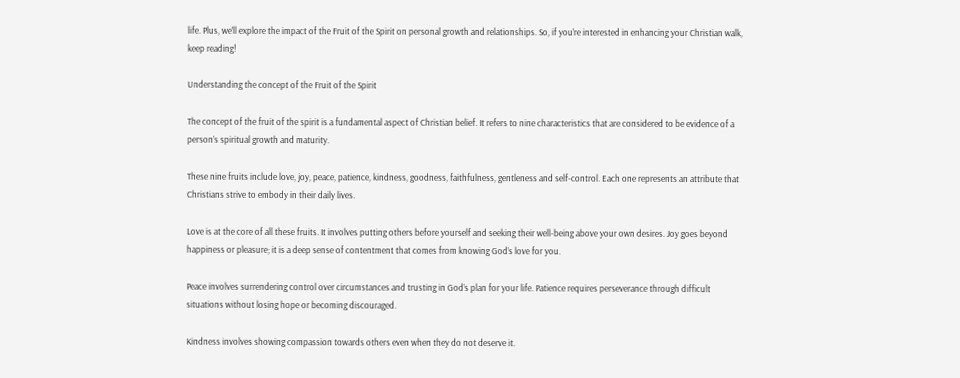life. Plus, we’ll explore the impact of the Fruit of the Spirit on personal growth and relationships. So, if you’re interested in enhancing your Christian walk, keep reading!

Understanding the concept of the Fruit of the Spirit

The concept of the fruit of the spirit is a fundamental aspect of Christian belief. It refers to nine characteristics that are considered to be evidence of a person’s spiritual growth and maturity.

These nine fruits include love, joy, peace, patience, kindness, goodness, faithfulness, gentleness and self-control. Each one represents an attribute that Christians strive to embody in their daily lives.

Love is at the core of all these fruits. It involves putting others before yourself and seeking their well-being above your own desires. Joy goes beyond happiness or pleasure; it is a deep sense of contentment that comes from knowing God’s love for you.

Peace involves surrendering control over circumstances and trusting in God’s plan for your life. Patience requires perseverance through difficult situations without losing hope or becoming discouraged.

Kindness involves showing compassion towards others even when they do not deserve it.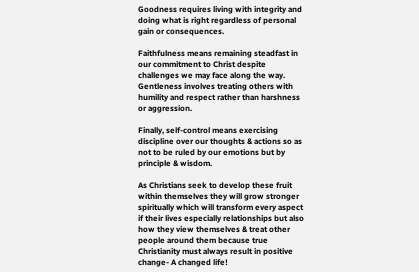Goodness requires living with integrity and doing what is right regardless of personal gain or consequences.

Faithfulness means remaining steadfast in our commitment to Christ despite challenges we may face along the way. Gentleness involves treating others with humility and respect rather than harshness or aggression.

Finally, self-control means exercising discipline over our thoughts & actions so as not to be ruled by our emotions but by principle & wisdom.

As Christians seek to develop these fruit within themselves they will grow stronger spiritually which will transform every aspect if their lives especially relationships but also how they view themselves & treat other people around them because true Christianity must always result in positive change- A changed life!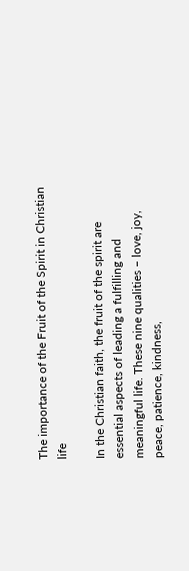The importance of the Fruit of the Spirit in Christian life

In the Christian faith, the fruit of the spirit are essential aspects of leading a fulfilling and meaningful life. These nine qualities – love, joy, peace, patience, kindness,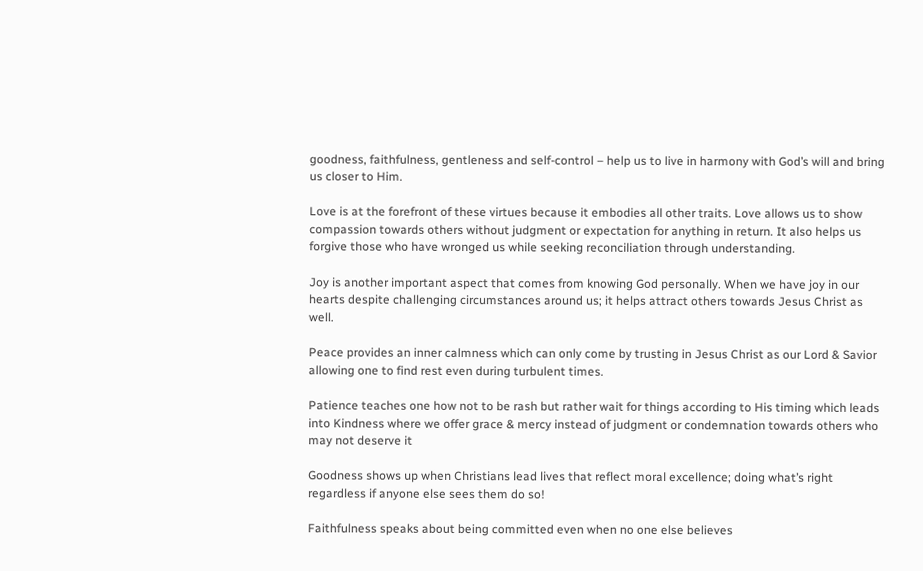goodness, faithfulness, gentleness and self-control – help us to live in harmony with God’s will and bring us closer to Him.

Love is at the forefront of these virtues because it embodies all other traits. Love allows us to show compassion towards others without judgment or expectation for anything in return. It also helps us forgive those who have wronged us while seeking reconciliation through understanding.

Joy is another important aspect that comes from knowing God personally. When we have joy in our hearts despite challenging circumstances around us; it helps attract others towards Jesus Christ as well.

Peace provides an inner calmness which can only come by trusting in Jesus Christ as our Lord & Savior allowing one to find rest even during turbulent times.

Patience teaches one how not to be rash but rather wait for things according to His timing which leads into Kindness where we offer grace & mercy instead of judgment or condemnation towards others who may not deserve it

Goodness shows up when Christians lead lives that reflect moral excellence; doing what’s right regardless if anyone else sees them do so!

Faithfulness speaks about being committed even when no one else believes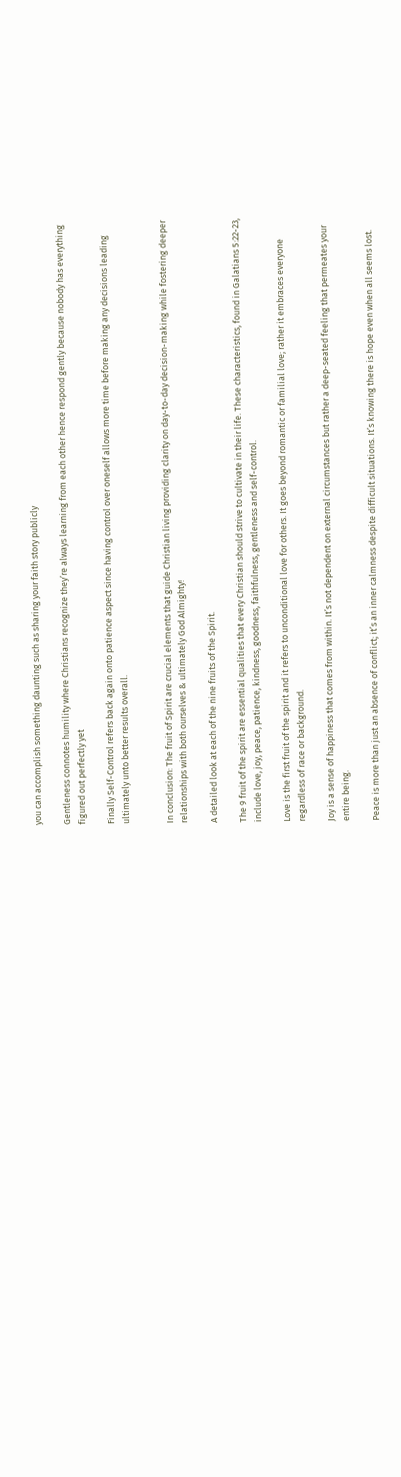you can accomplish something daunting such as sharing your faith story publicly

Gentleness connotes humility where Christians recognize they’re always learning from each other hence respond gently because nobody has everything figured out perfectly yet

Finally Self-Control refers back again onto patience aspect since having control over oneself allows more time before making any decisions leading ultimately unto better results overall.


In conclusion: The fruit of Spirit are crucial elements that guide Christian living providing clarity on day-to-day decision-making while fostering deeper relationships with both ourselves & ultimately God Almighty!

A detailed look at each of the nine fruits of the Spirit.

The 9 fruit of the spirit are essential qualities that every Christian should strive to cultivate in their life. These characteristics, found in Galatians 5:22-23, include love, joy, peace, patience, kindness, goodness, faithfulness, gentleness and self-control.

Love is the first fruit of the spirit and it refers to unconditional love for others. It goes beyond romantic or familial love; rather it embraces everyone regardless of race or background.

Joy is a sense of happiness that comes from within. It’s not dependent on external circumstances but rather a deep-seated feeling that permeates your entire being.

Peace is more than just an absence of conflict; it’s an inner calmness despite difficult situations. It’s knowing there is hope even when all seems lost.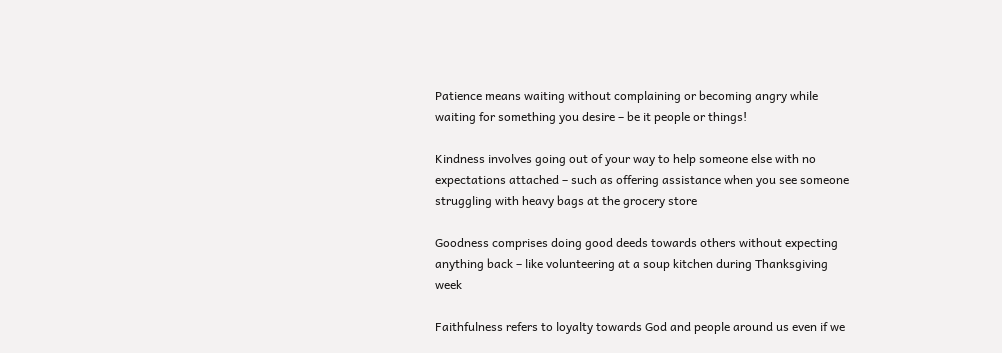Patience means waiting without complaining or becoming angry while waiting for something you desire – be it people or things!

Kindness involves going out of your way to help someone else with no expectations attached – such as offering assistance when you see someone struggling with heavy bags at the grocery store

Goodness comprises doing good deeds towards others without expecting anything back – like volunteering at a soup kitchen during Thanksgiving week

Faithfulness refers to loyalty towards God and people around us even if we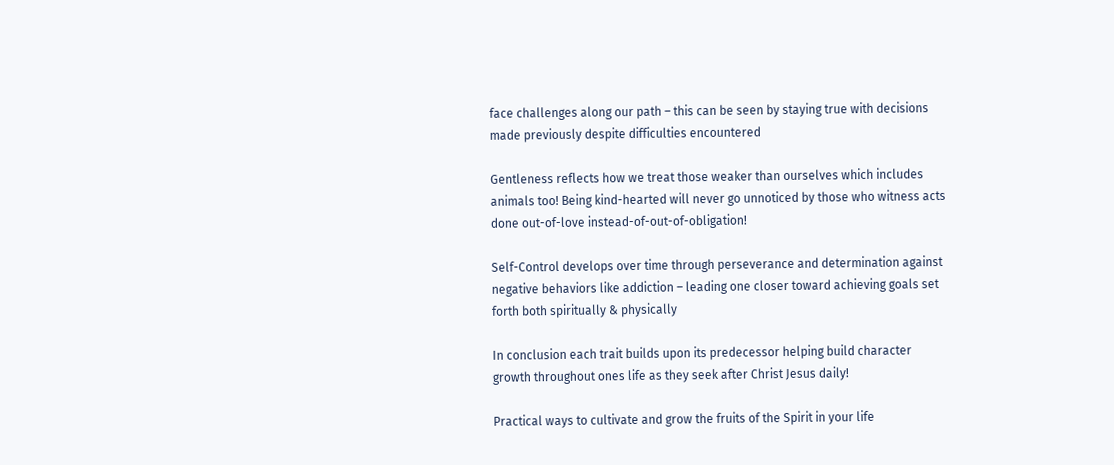face challenges along our path – this can be seen by staying true with decisions made previously despite difficulties encountered

Gentleness reflects how we treat those weaker than ourselves which includes animals too! Being kind-hearted will never go unnoticed by those who witness acts done out-of-love instead-of-out-of-obligation!

Self-Control develops over time through perseverance and determination against negative behaviors like addiction – leading one closer toward achieving goals set forth both spiritually & physically

In conclusion each trait builds upon its predecessor helping build character growth throughout ones life as they seek after Christ Jesus daily!

Practical ways to cultivate and grow the fruits of the Spirit in your life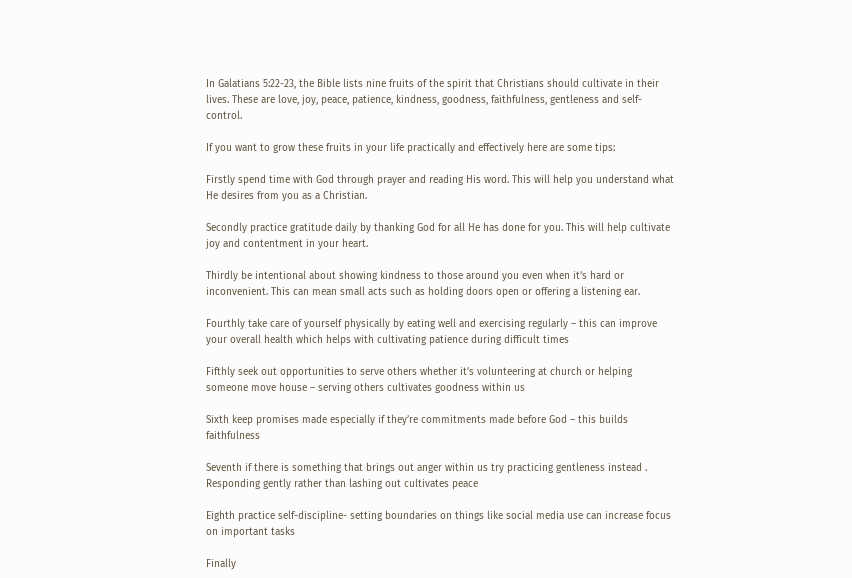In Galatians 5:22-23, the Bible lists nine fruits of the spirit that Christians should cultivate in their lives. These are love, joy, peace, patience, kindness, goodness, faithfulness, gentleness and self-control.

If you want to grow these fruits in your life practically and effectively here are some tips:

Firstly spend time with God through prayer and reading His word. This will help you understand what He desires from you as a Christian.

Secondly practice gratitude daily by thanking God for all He has done for you. This will help cultivate joy and contentment in your heart.

Thirdly be intentional about showing kindness to those around you even when it’s hard or inconvenient. This can mean small acts such as holding doors open or offering a listening ear.

Fourthly take care of yourself physically by eating well and exercising regularly – this can improve your overall health which helps with cultivating patience during difficult times

Fifthly seek out opportunities to serve others whether it’s volunteering at church or helping someone move house – serving others cultivates goodness within us

Sixth keep promises made especially if they’re commitments made before God – this builds faithfulness

Seventh if there is something that brings out anger within us try practicing gentleness instead . Responding gently rather than lashing out cultivates peace

Eighth practice self-discipline- setting boundaries on things like social media use can increase focus on important tasks

Finally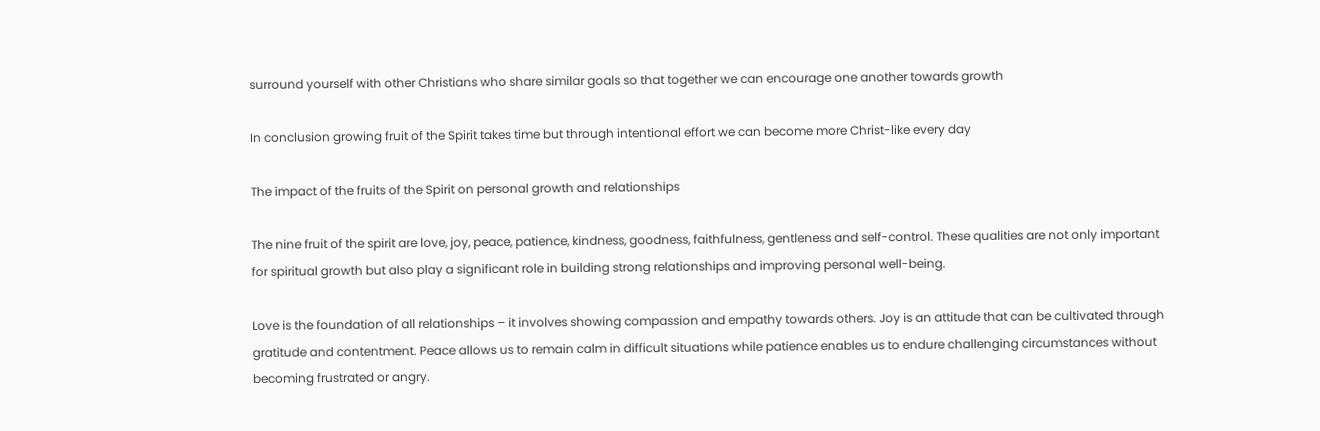surround yourself with other Christians who share similar goals so that together we can encourage one another towards growth

In conclusion growing fruit of the Spirit takes time but through intentional effort we can become more Christ-like every day

The impact of the fruits of the Spirit on personal growth and relationships

The nine fruit of the spirit are love, joy, peace, patience, kindness, goodness, faithfulness, gentleness and self-control. These qualities are not only important for spiritual growth but also play a significant role in building strong relationships and improving personal well-being.

Love is the foundation of all relationships – it involves showing compassion and empathy towards others. Joy is an attitude that can be cultivated through gratitude and contentment. Peace allows us to remain calm in difficult situations while patience enables us to endure challenging circumstances without becoming frustrated or angry.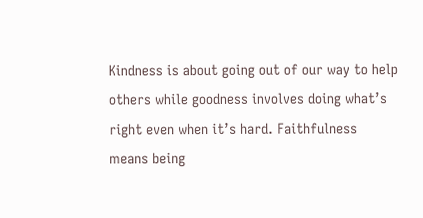Kindness is about going out of our way to help others while goodness involves doing what’s right even when it’s hard. Faithfulness means being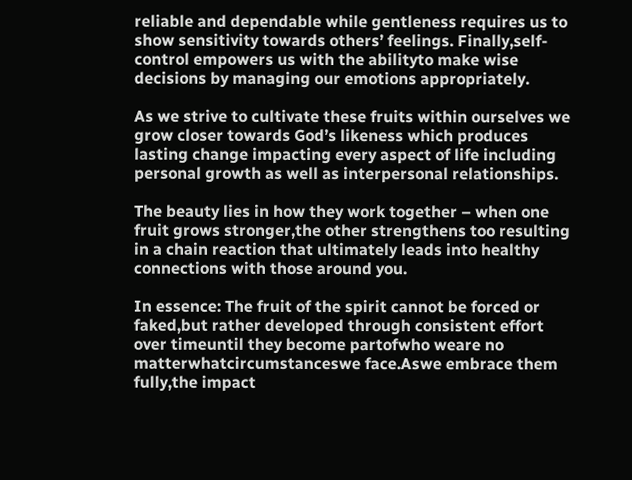reliable and dependable while gentleness requires us to show sensitivity towards others’ feelings. Finally,self-control empowers us with the abilityto make wise decisions by managing our emotions appropriately.

As we strive to cultivate these fruits within ourselves we grow closer towards God’s likeness which produces lasting change impacting every aspect of life including personal growth as well as interpersonal relationships.

The beauty lies in how they work together – when one fruit grows stronger,the other strengthens too resulting in a chain reaction that ultimately leads into healthy connections with those around you.

In essence: The fruit of the spirit cannot be forced or faked,but rather developed through consistent effort over timeuntil they become partofwho weare no matterwhatcircumstanceswe face.Aswe embrace them fully,the impact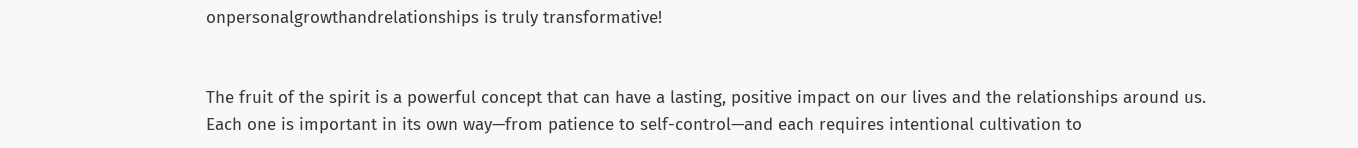onpersonalgrowthandrelationships is truly transformative!


The fruit of the spirit is a powerful concept that can have a lasting, positive impact on our lives and the relationships around us. Each one is important in its own way—from patience to self-control—and each requires intentional cultivation to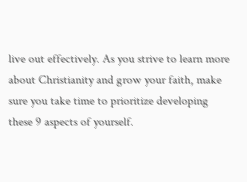live out effectively. As you strive to learn more about Christianity and grow your faith, make sure you take time to prioritize developing these 9 aspects of yourself.